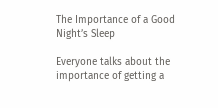The Importance of a Good Night’s Sleep

Everyone talks about the importance of getting a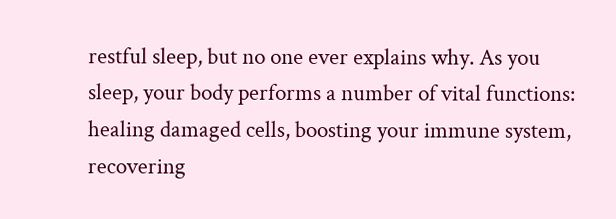restful sleep, but no one ever explains why. As you sleep, your body performs a number of vital functions: healing damaged cells, boosting your immune system, recovering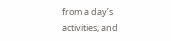from a day’s activities, and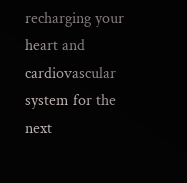recharging your heart and cardiovascular system for the next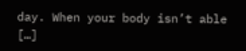day. When your body isn’t able […]